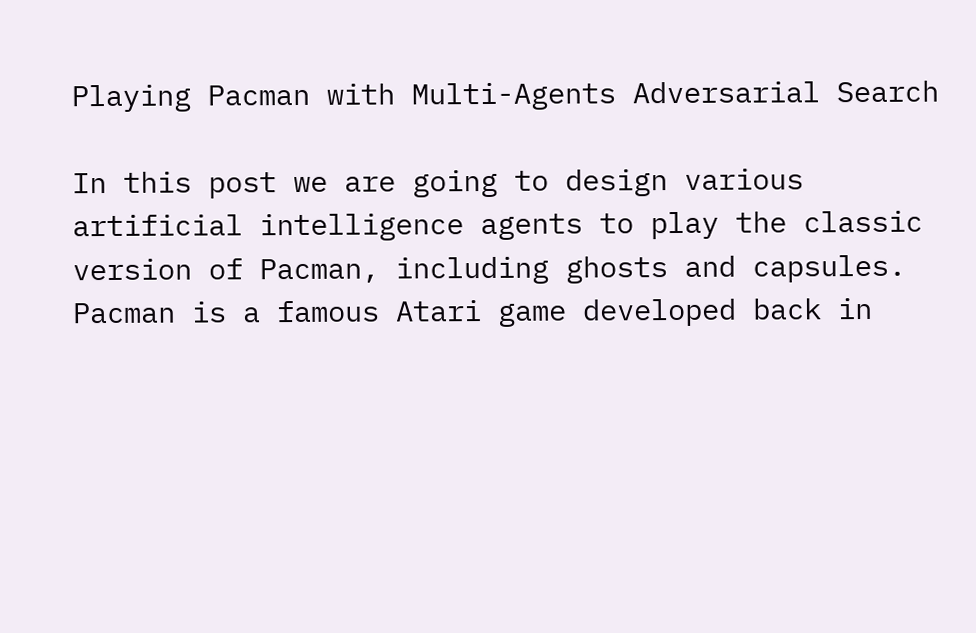Playing Pacman with Multi-Agents Adversarial Search

In this post we are going to design various artificial intelligence agents to play the classic version of Pacman, including ghosts and capsules. Pacman is a famous Atari game developed back in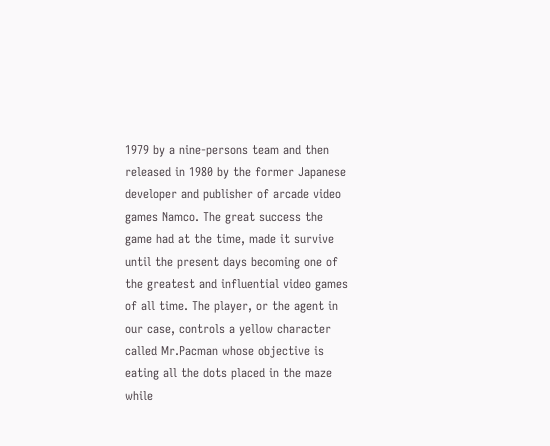1979 by a nine-persons team and then released in 1980 by the former Japanese developer and publisher of arcade video games Namco. The great success the game had at the time, made it survive until the present days becoming one of the greatest and influential video games of all time. The player, or the agent in our case, controls a yellow character called Mr.Pacman whose objective is eating all the dots placed in the maze while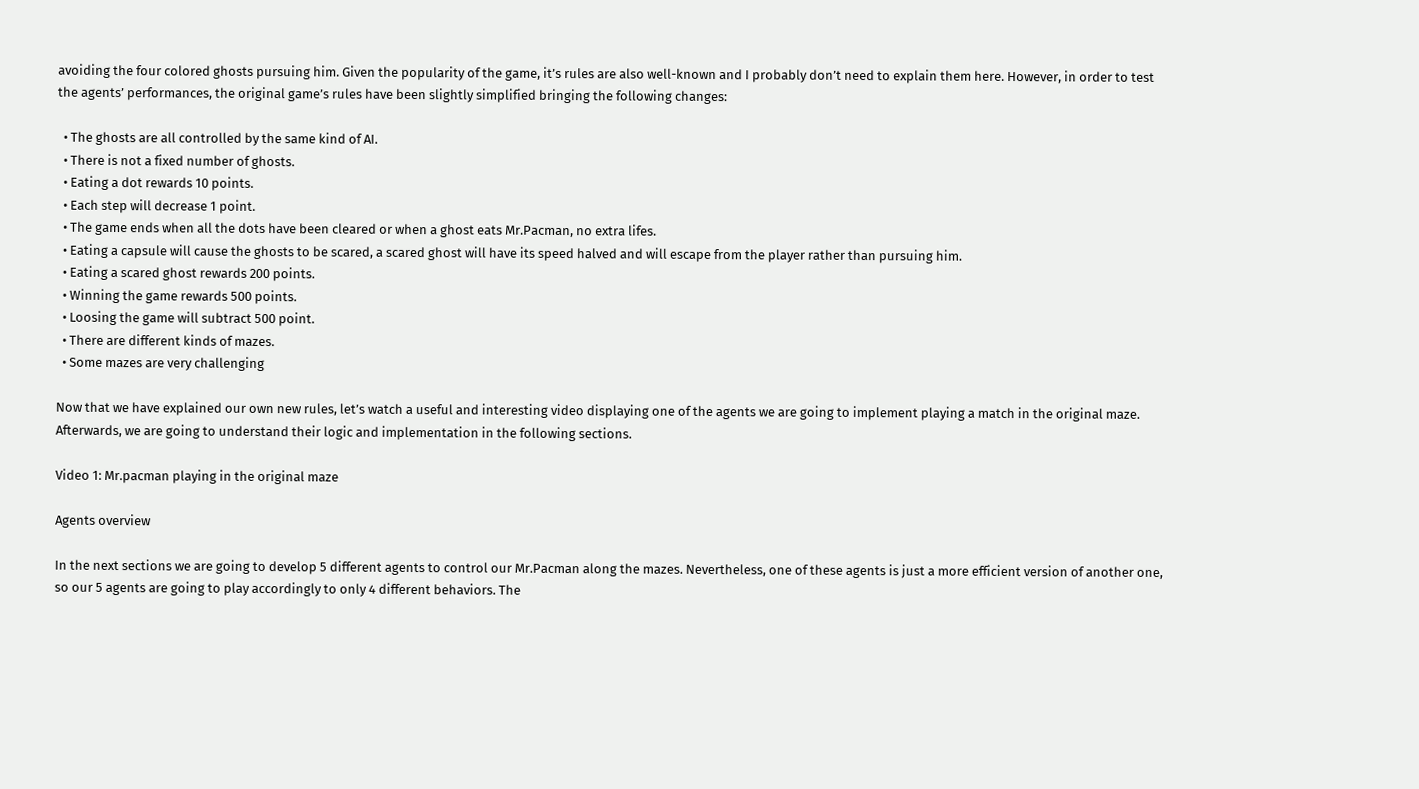avoiding the four colored ghosts pursuing him. Given the popularity of the game, it’s rules are also well-known and I probably don’t need to explain them here. However, in order to test the agents’ performances, the original game’s rules have been slightly simplified bringing the following changes:

  • The ghosts are all controlled by the same kind of AI.
  • There is not a fixed number of ghosts.
  • Eating a dot rewards 10 points.
  • Each step will decrease 1 point.
  • The game ends when all the dots have been cleared or when a ghost eats Mr.Pacman, no extra lifes.
  • Eating a capsule will cause the ghosts to be scared, a scared ghost will have its speed halved and will escape from the player rather than pursuing him.
  • Eating a scared ghost rewards 200 points.
  • Winning the game rewards 500 points.
  • Loosing the game will subtract 500 point.
  • There are different kinds of mazes.
  • Some mazes are very challenging

Now that we have explained our own new rules, let’s watch a useful and interesting video displaying one of the agents we are going to implement playing a match in the original maze. Afterwards, we are going to understand their logic and implementation in the following sections.

Video 1: Mr.pacman playing in the original maze

Agents overview

In the next sections we are going to develop 5 different agents to control our Mr.Pacman along the mazes. Nevertheless, one of these agents is just a more efficient version of another one, so our 5 agents are going to play accordingly to only 4 different behaviors. The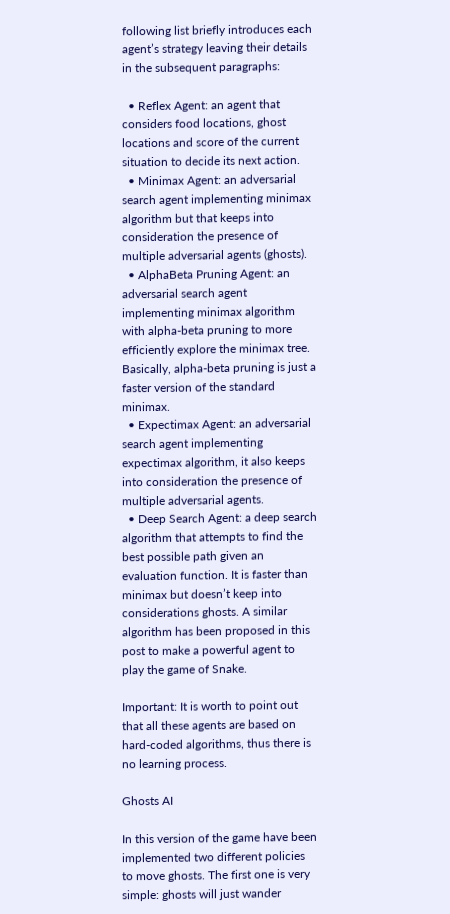following list briefly introduces each agent’s strategy leaving their details in the subsequent paragraphs:

  • Reflex Agent: an agent that considers food locations, ghost locations and score of the current situation to decide its next action.
  • Minimax Agent: an adversarial search agent implementing minimax algorithm but that keeps into consideration the presence of multiple adversarial agents (ghosts).
  • AlphaBeta Pruning Agent: an adversarial search agent implementing minimax algorithm with alpha-beta pruning to more efficiently explore the minimax tree. Basically, alpha-beta pruning is just a faster version of the standard minimax.
  • Expectimax Agent: an adversarial search agent implementing expectimax algorithm, it also keeps into consideration the presence of multiple adversarial agents.
  • Deep Search Agent: a deep search algorithm that attempts to find the best possible path given an evaluation function. It is faster than minimax but doesn’t keep into considerations ghosts. A similar algorithm has been proposed in this post to make a powerful agent to play the game of Snake.

Important: It is worth to point out that all these agents are based on hard-coded algorithms, thus there is no learning process.

Ghosts AI

In this version of the game have been implemented two different policies to move ghosts. The first one is very simple: ghosts will just wander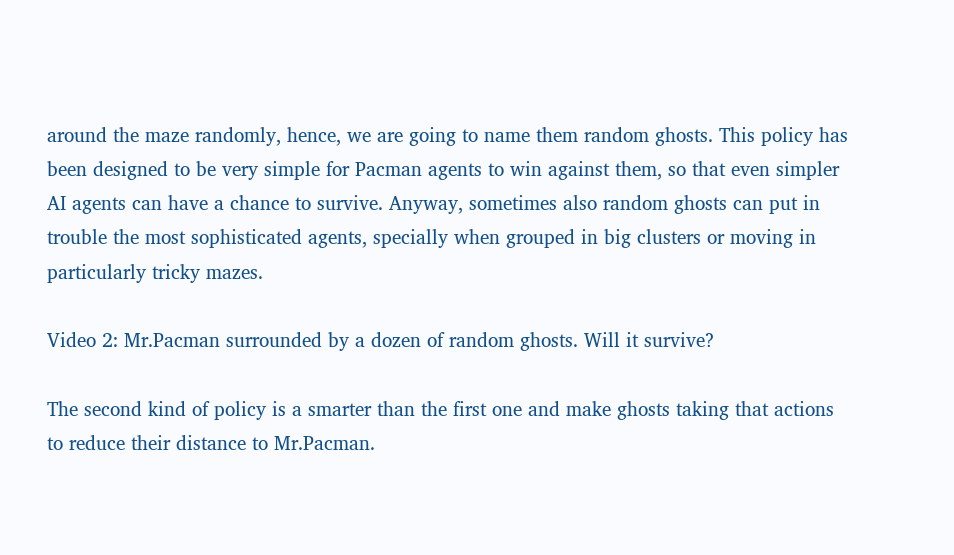around the maze randomly, hence, we are going to name them random ghosts. This policy has been designed to be very simple for Pacman agents to win against them, so that even simpler AI agents can have a chance to survive. Anyway, sometimes also random ghosts can put in trouble the most sophisticated agents, specially when grouped in big clusters or moving in particularly tricky mazes.

Video 2: Mr.Pacman surrounded by a dozen of random ghosts. Will it survive?

The second kind of policy is a smarter than the first one and make ghosts taking that actions to reduce their distance to Mr.Pacman.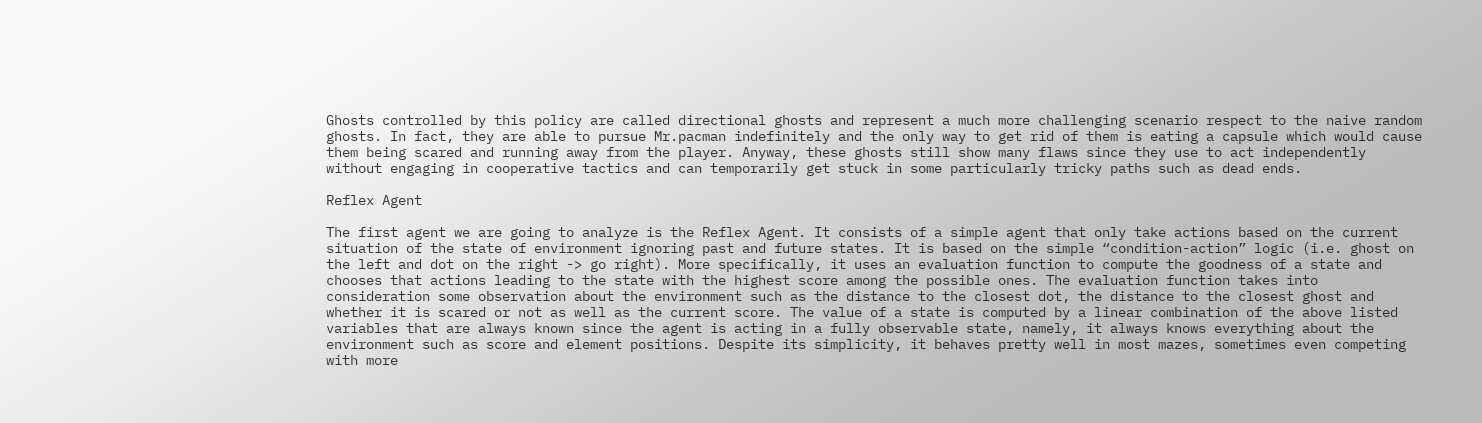Ghosts controlled by this policy are called directional ghosts and represent a much more challenging scenario respect to the naive random ghosts. In fact, they are able to pursue Mr.pacman indefinitely and the only way to get rid of them is eating a capsule which would cause them being scared and running away from the player. Anyway, these ghosts still show many flaws since they use to act independently without engaging in cooperative tactics and can temporarily get stuck in some particularly tricky paths such as dead ends.

Reflex Agent

The first agent we are going to analyze is the Reflex Agent. It consists of a simple agent that only take actions based on the current situation of the state of environment ignoring past and future states. It is based on the simple “condition-action” logic (i.e. ghost on the left and dot on the right -> go right). More specifically, it uses an evaluation function to compute the goodness of a state and chooses that actions leading to the state with the highest score among the possible ones. The evaluation function takes into consideration some observation about the environment such as the distance to the closest dot, the distance to the closest ghost and whether it is scared or not as well as the current score. The value of a state is computed by a linear combination of the above listed variables that are always known since the agent is acting in a fully observable state, namely, it always knows everything about the environment such as score and element positions. Despite its simplicity, it behaves pretty well in most mazes, sometimes even competing with more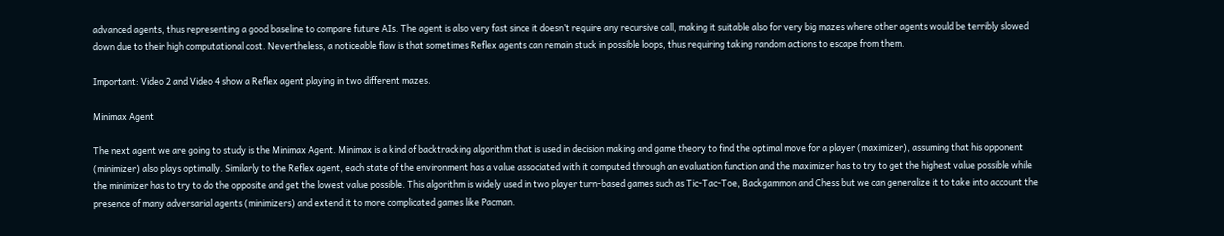advanced agents, thus representing a good baseline to compare future AIs. The agent is also very fast since it doesn’t require any recursive call, making it suitable also for very big mazes where other agents would be terribly slowed down due to their high computational cost. Nevertheless, a noticeable flaw is that sometimes Reflex agents can remain stuck in possible loops, thus requiring taking random actions to escape from them.

Important: Video 2 and Video 4 show a Reflex agent playing in two different mazes.

Minimax Agent

The next agent we are going to study is the Minimax Agent. Minimax is a kind of backtracking algorithm that is used in decision making and game theory to find the optimal move for a player (maximizer), assuming that his opponent (minimizer) also plays optimally. Similarly to the Reflex agent, each state of the environment has a value associated with it computed through an evaluation function and the maximizer has to try to get the highest value possible while the minimizer has to try to do the opposite and get the lowest value possible. This algorithm is widely used in two player turn-based games such as Tic-Tac-Toe, Backgammon and Chess but we can generalize it to take into account the presence of many adversarial agents (minimizers) and extend it to more complicated games like Pacman.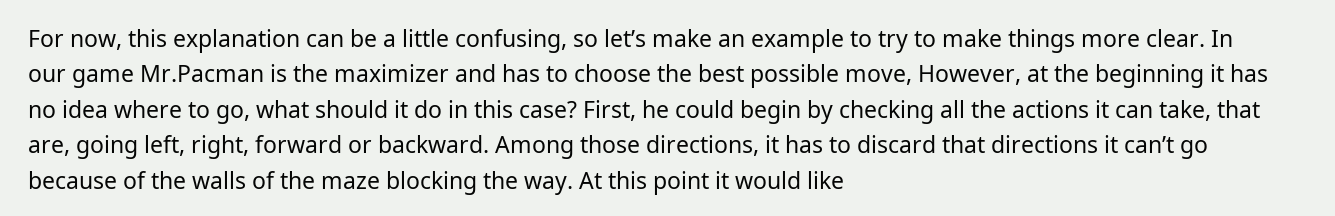For now, this explanation can be a little confusing, so let’s make an example to try to make things more clear. In our game Mr.Pacman is the maximizer and has to choose the best possible move, However, at the beginning it has no idea where to go, what should it do in this case? First, he could begin by checking all the actions it can take, that are, going left, right, forward or backward. Among those directions, it has to discard that directions it can’t go because of the walls of the maze blocking the way. At this point it would like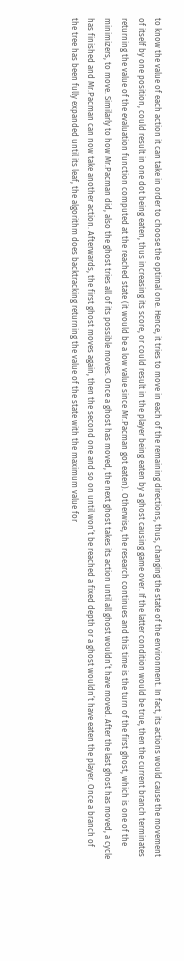to know the value of each action it can take in order to choose the optimal one. Hence, it tries to move in each of the remaining directions, thus, changing the state of the environment. In fact, its actions would cause the movement of itself by one position, could result in one dot being eaten, thus increasing its score, or could result in the player being eaten by a ghost causing game over. If the latter condition would be true, then the current branch terminates returning the value of the evaluation function computed at the reached state (it would be a low value since Mr.Pacman got eaten). Otherwise, the research continues and this time is the turn of the first ghost, which is one of the minimizers, to move. Similarly to how Mr.Pacman did, also the ghost tries all of its possible moves. Once a ghost has moved, the next ghost takes its action until all ghost wouldn’t have moved. After the last ghost has moved, a cycle has finished and Mr.Pacman can now take another action. Afterwards, the first ghost moves again, then the second one and so on until won’t be reached a fixed depth or a ghost wouldn’t have eaten the player. Once a branch of the tree has been fully expanded until its leaf, the algorithm does backtracking returning the value of the state with the maximum value for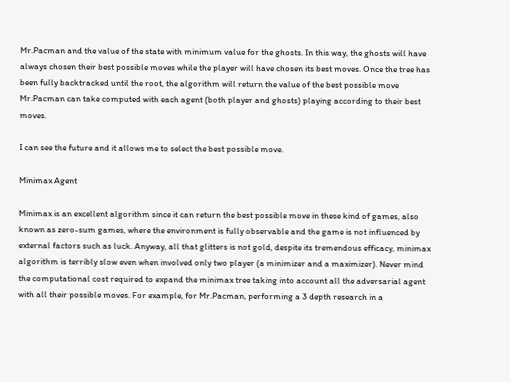Mr.Pacman and the value of the state with minimum value for the ghosts. In this way, the ghosts will have always chosen their best possible moves while the player will have chosen its best moves. Once the tree has been fully backtracked until the root, the algorithm will return the value of the best possible move Mr.Pacman can take computed with each agent (both player and ghosts) playing according to their best moves.

I can see the future and it allows me to select the best possible move.

Minimax Agent

Minimax is an excellent algorithm since it can return the best possible move in these kind of games, also known as zero-sum games, where the environment is fully observable and the game is not influenced by external factors such as luck. Anyway, all that glitters is not gold, despite its tremendous efficacy, minimax algorithm is terribly slow even when involved only two player (a minimizer and a maximizer). Never mind the computational cost required to expand the minimax tree taking into account all the adversarial agent with all their possible moves. For example, for Mr.Pacman, performing a 3 depth research in a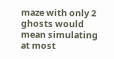maze with only 2 ghosts would mean simulating at most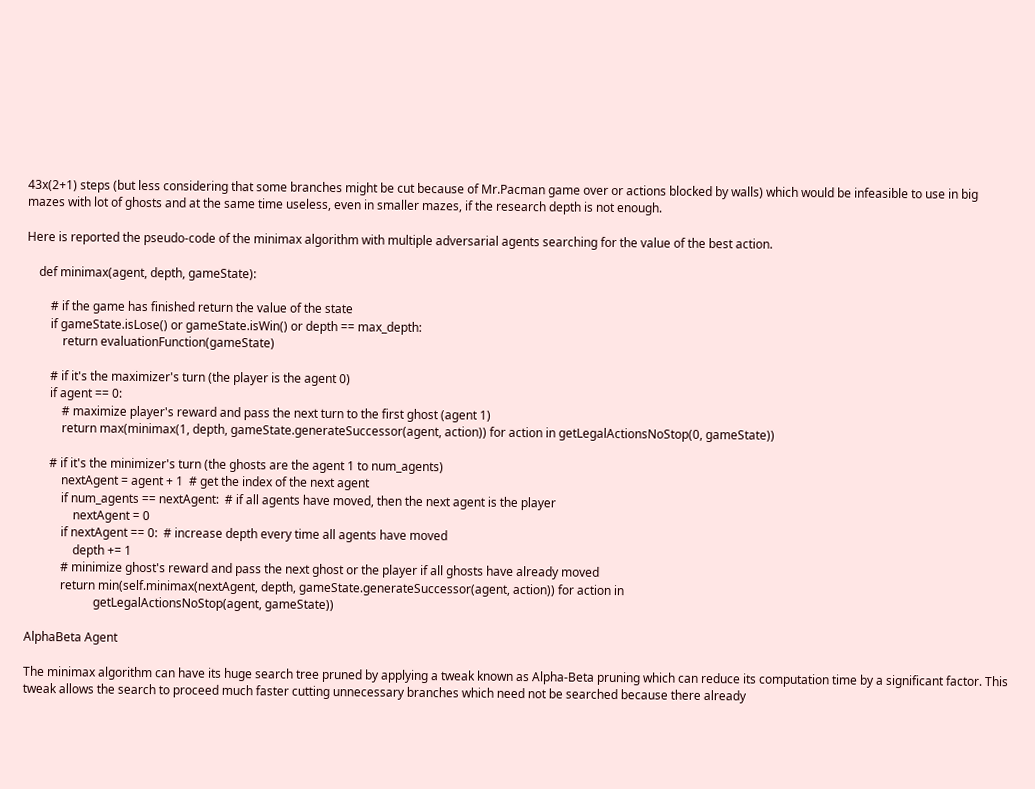43x(2+1) steps (but less considering that some branches might be cut because of Mr.Pacman game over or actions blocked by walls) which would be infeasible to use in big mazes with lot of ghosts and at the same time useless, even in smaller mazes, if the research depth is not enough.

Here is reported the pseudo-code of the minimax algorithm with multiple adversarial agents searching for the value of the best action.

    def minimax(agent, depth, gameState):

        # if the game has finished return the value of the state
        if gameState.isLose() or gameState.isWin() or depth == max_depth:
            return evaluationFunction(gameState)

        # if it's the maximizer's turn (the player is the agent 0)
        if agent == 0:
            # maximize player's reward and pass the next turn to the first ghost (agent 1)
            return max(minimax(1, depth, gameState.generateSuccessor(agent, action)) for action in getLegalActionsNoStop(0, gameState))

        # if it's the minimizer's turn (the ghosts are the agent 1 to num_agents)
            nextAgent = agent + 1  # get the index of the next agent
            if num_agents == nextAgent:  # if all agents have moved, then the next agent is the player
                nextAgent = 0
            if nextAgent == 0:  # increase depth every time all agents have moved
                depth += 1
            # minimize ghost's reward and pass the next ghost or the player if all ghosts have already moved
            return min(self.minimax(nextAgent, depth, gameState.generateSuccessor(agent, action)) for action in
                       getLegalActionsNoStop(agent, gameState))

AlphaBeta Agent

The minimax algorithm can have its huge search tree pruned by applying a tweak known as Alpha-Beta pruning which can reduce its computation time by a significant factor. This tweak allows the search to proceed much faster cutting unnecessary branches which need not be searched because there already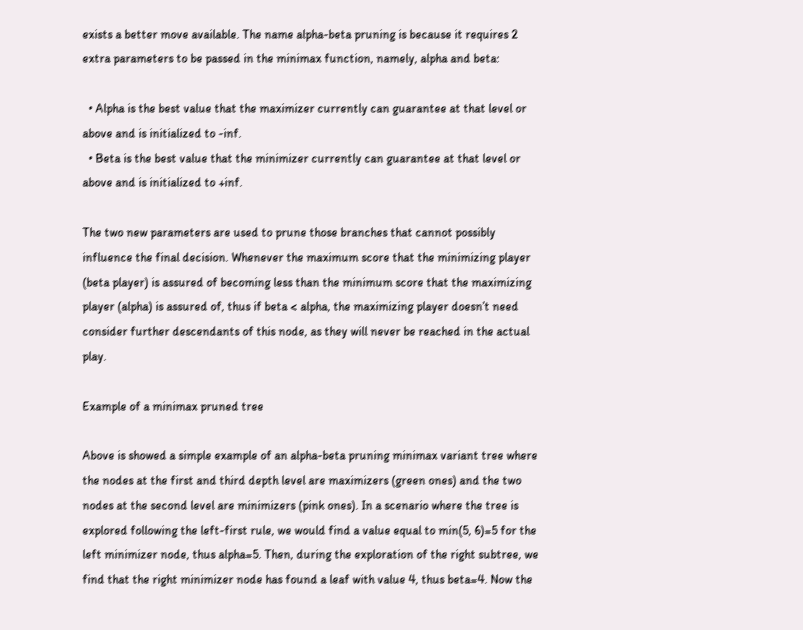exists a better move available. The name alpha-beta pruning is because it requires 2 extra parameters to be passed in the minimax function, namely, alpha and beta:

  • Alpha is the best value that the maximizer currently can guarantee at that level or above and is initialized to -inf.
  • Beta is the best value that the minimizer currently can guarantee at that level or above and is initialized to +inf.

The two new parameters are used to prune those branches that cannot possibly influence the final decision. Whenever the maximum score that the minimizing player (beta player) is assured of becoming less than the minimum score that the maximizing player (alpha) is assured of, thus if beta < alpha, the maximizing player doesn’t need consider further descendants of this node, as they will never be reached in the actual play.

Example of a minimax pruned tree

Above is showed a simple example of an alpha-beta pruning minimax variant tree where the nodes at the first and third depth level are maximizers (green ones) and the two nodes at the second level are minimizers (pink ones). In a scenario where the tree is explored following the left-first rule, we would find a value equal to min(5, 6)=5 for the left minimizer node, thus alpha=5. Then, during the exploration of the right subtree, we find that the right minimizer node has found a leaf with value 4, thus beta=4. Now the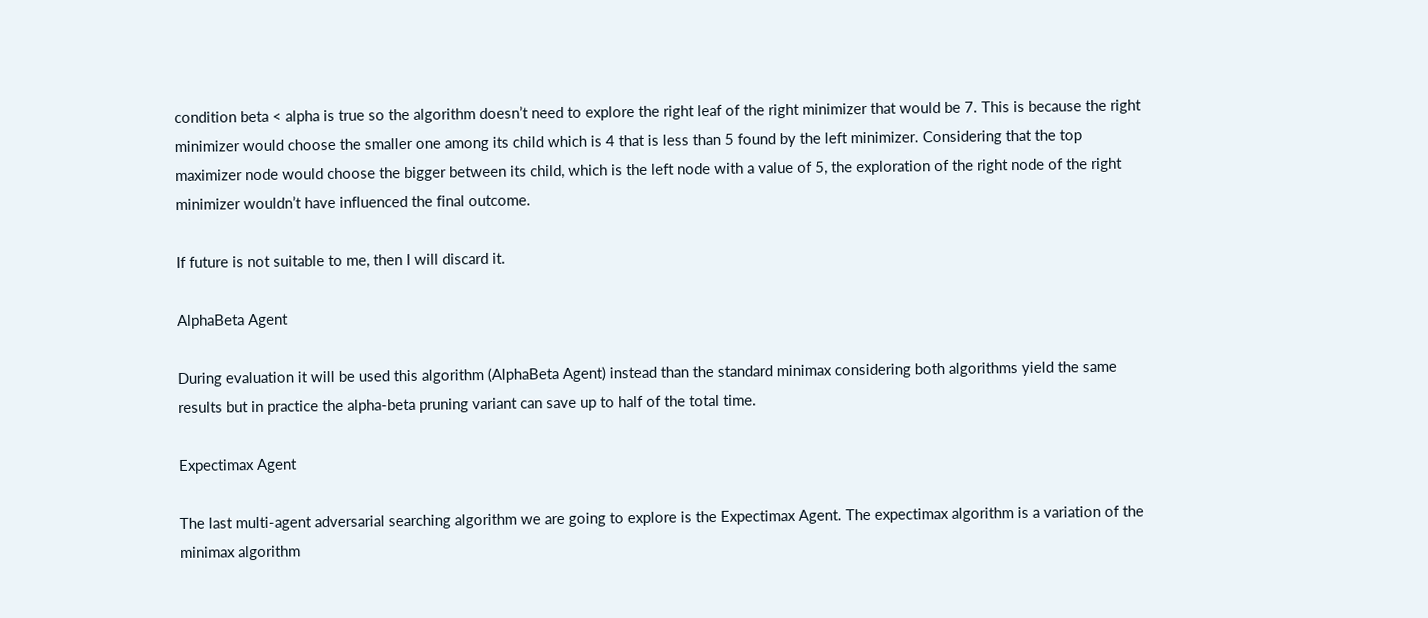condition beta < alpha is true so the algorithm doesn’t need to explore the right leaf of the right minimizer that would be 7. This is because the right minimizer would choose the smaller one among its child which is 4 that is less than 5 found by the left minimizer. Considering that the top maximizer node would choose the bigger between its child, which is the left node with a value of 5, the exploration of the right node of the right minimizer wouldn’t have influenced the final outcome.

If future is not suitable to me, then I will discard it.

AlphaBeta Agent

During evaluation it will be used this algorithm (AlphaBeta Agent) instead than the standard minimax considering both algorithms yield the same results but in practice the alpha-beta pruning variant can save up to half of the total time.

Expectimax Agent

The last multi-agent adversarial searching algorithm we are going to explore is the Expectimax Agent. The expectimax algorithm is a variation of the minimax algorithm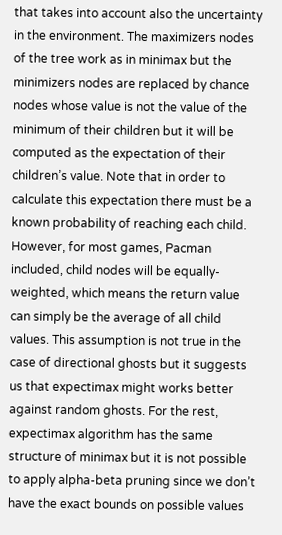that takes into account also the uncertainty in the environment. The maximizers nodes of the tree work as in minimax but the minimizers nodes are replaced by chance nodes whose value is not the value of the minimum of their children but it will be computed as the expectation of their children’s value. Note that in order to calculate this expectation there must be a known probability of reaching each child. However, for most games, Pacman included, child nodes will be equally-weighted, which means the return value can simply be the average of all child values. This assumption is not true in the case of directional ghosts but it suggests us that expectimax might works better against random ghosts. For the rest, expectimax algorithm has the same structure of minimax but it is not possible to apply alpha-beta pruning since we don’t have the exact bounds on possible values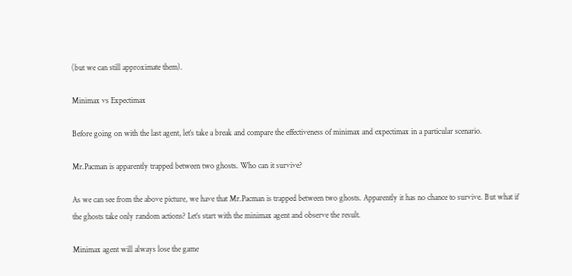(but we can still approximate them).

Minimax vs Expectimax

Before going on with the last agent, let’s take a break and compare the effectiveness of minimax and expectimax in a particular scenario.

Mr.Pacman is apparently trapped between two ghosts. Who can it survive?

As we can see from the above picture, we have that Mr.Pacman is trapped between two ghosts. Apparently it has no chance to survive. But what if the ghosts take only random actions? Let’s start with the minimax agent and observe the result.

Minimax agent will always lose the game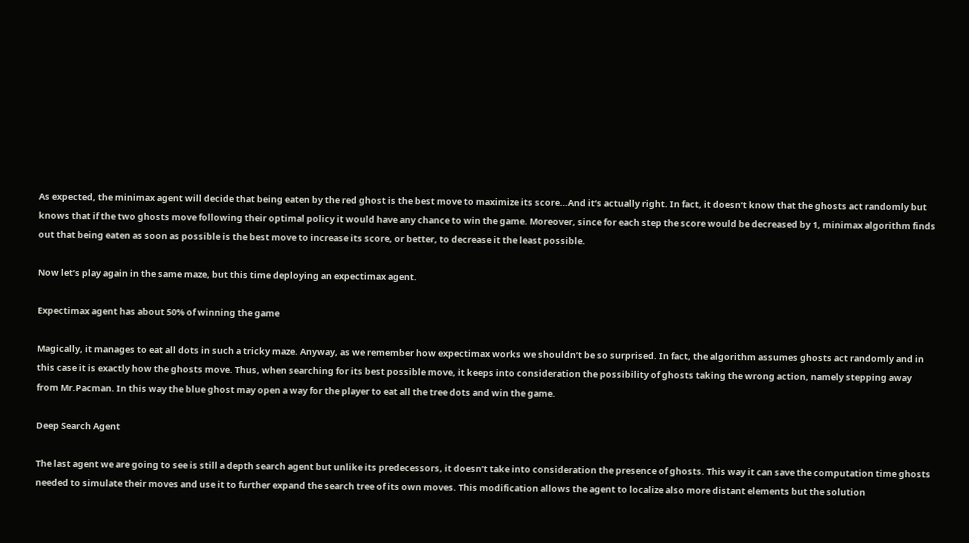As expected, the minimax agent will decide that being eaten by the red ghost is the best move to maximize its score…And it’s actually right. In fact, it doesn’t know that the ghosts act randomly but knows that if the two ghosts move following their optimal policy it would have any chance to win the game. Moreover, since for each step the score would be decreased by 1, minimax algorithm finds out that being eaten as soon as possible is the best move to increase its score, or better, to decrease it the least possible.

Now let’s play again in the same maze, but this time deploying an expectimax agent.

Expectimax agent has about 50% of winning the game

Magically, it manages to eat all dots in such a tricky maze. Anyway, as we remember how expectimax works we shouldn’t be so surprised. In fact, the algorithm assumes ghosts act randomly and in this case it is exactly how the ghosts move. Thus, when searching for its best possible move, it keeps into consideration the possibility of ghosts taking the wrong action, namely stepping away from Mr.Pacman. In this way the blue ghost may open a way for the player to eat all the tree dots and win the game.

Deep Search Agent

The last agent we are going to see is still a depth search agent but unlike its predecessors, it doesn’t take into consideration the presence of ghosts. This way it can save the computation time ghosts needed to simulate their moves and use it to further expand the search tree of its own moves. This modification allows the agent to localize also more distant elements but the solution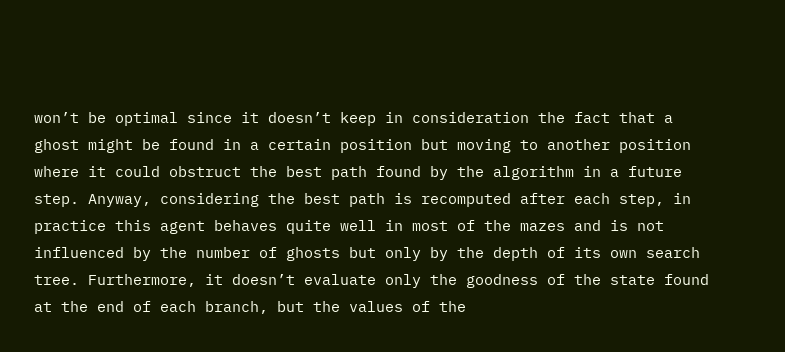won’t be optimal since it doesn’t keep in consideration the fact that a ghost might be found in a certain position but moving to another position where it could obstruct the best path found by the algorithm in a future step. Anyway, considering the best path is recomputed after each step, in practice this agent behaves quite well in most of the mazes and is not influenced by the number of ghosts but only by the depth of its own search tree. Furthermore, it doesn’t evaluate only the goodness of the state found at the end of each branch, but the values of the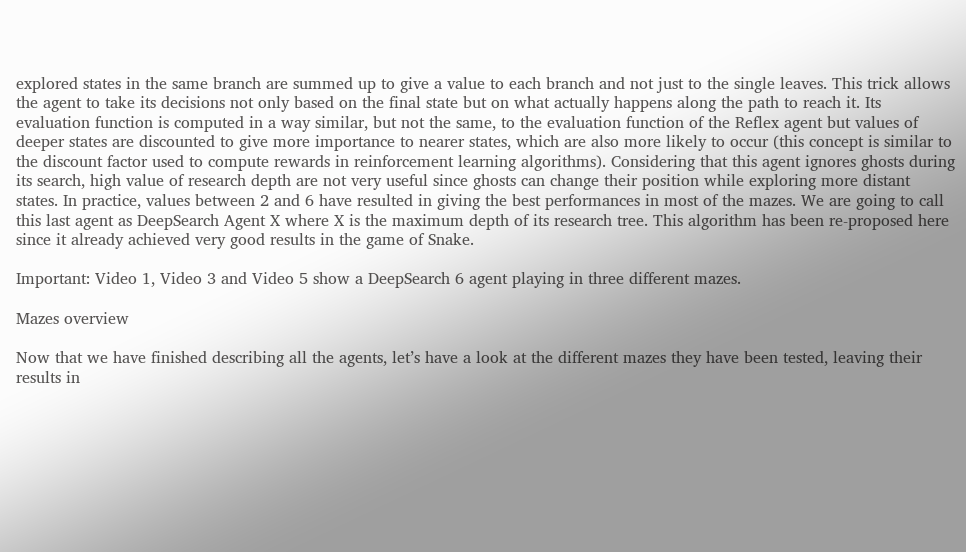explored states in the same branch are summed up to give a value to each branch and not just to the single leaves. This trick allows the agent to take its decisions not only based on the final state but on what actually happens along the path to reach it. Its evaluation function is computed in a way similar, but not the same, to the evaluation function of the Reflex agent but values of deeper states are discounted to give more importance to nearer states, which are also more likely to occur (this concept is similar to the discount factor used to compute rewards in reinforcement learning algorithms). Considering that this agent ignores ghosts during its search, high value of research depth are not very useful since ghosts can change their position while exploring more distant states. In practice, values between 2 and 6 have resulted in giving the best performances in most of the mazes. We are going to call this last agent as DeepSearch Agent X where X is the maximum depth of its research tree. This algorithm has been re-proposed here since it already achieved very good results in the game of Snake.

Important: Video 1, Video 3 and Video 5 show a DeepSearch 6 agent playing in three different mazes.

Mazes overview

Now that we have finished describing all the agents, let’s have a look at the different mazes they have been tested, leaving their results in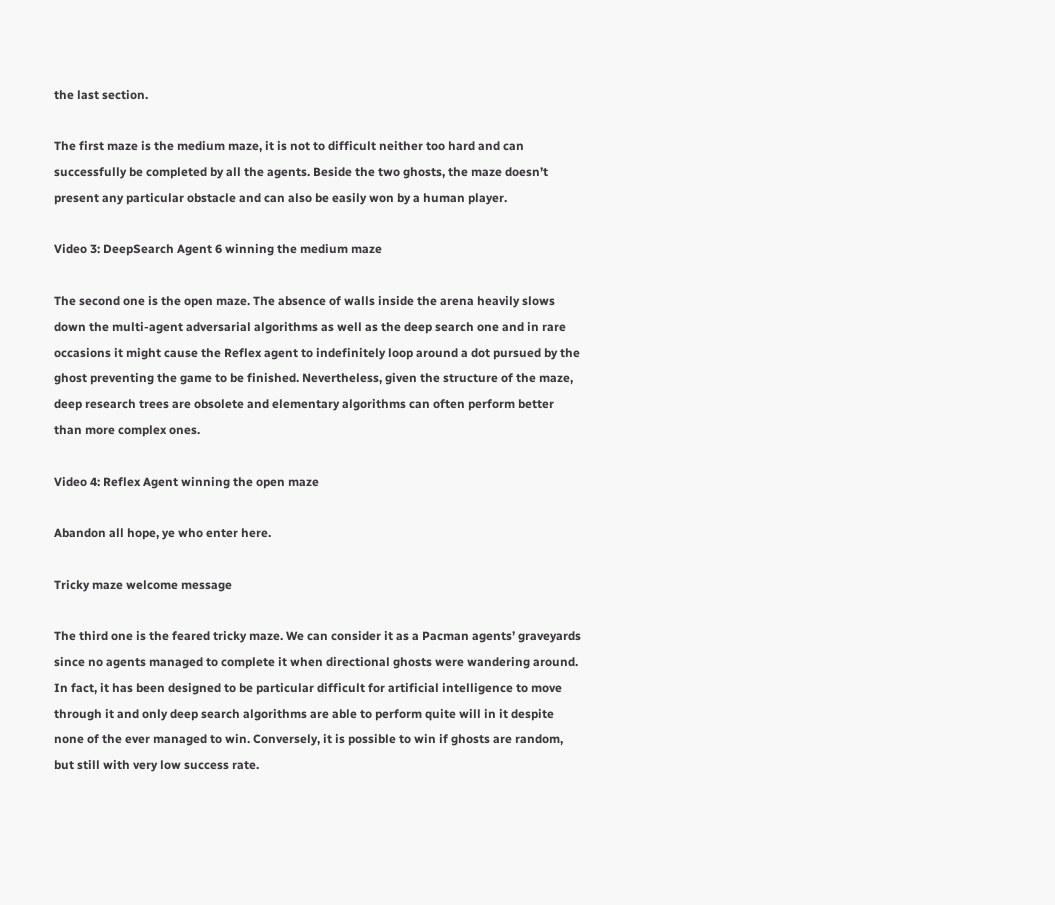the last section.

The first maze is the medium maze, it is not to difficult neither too hard and can successfully be completed by all the agents. Beside the two ghosts, the maze doesn’t present any particular obstacle and can also be easily won by a human player.

Video 3: DeepSearch Agent 6 winning the medium maze

The second one is the open maze. The absence of walls inside the arena heavily slows down the multi-agent adversarial algorithms as well as the deep search one and in rare occasions it might cause the Reflex agent to indefinitely loop around a dot pursued by the ghost preventing the game to be finished. Nevertheless, given the structure of the maze, deep research trees are obsolete and elementary algorithms can often perform better than more complex ones.

Video 4: Reflex Agent winning the open maze

Abandon all hope, ye who enter here.

Tricky maze welcome message

The third one is the feared tricky maze. We can consider it as a Pacman agents’ graveyards since no agents managed to complete it when directional ghosts were wandering around. In fact, it has been designed to be particular difficult for artificial intelligence to move through it and only deep search algorithms are able to perform quite will in it despite none of the ever managed to win. Conversely, it is possible to win if ghosts are random, but still with very low success rate.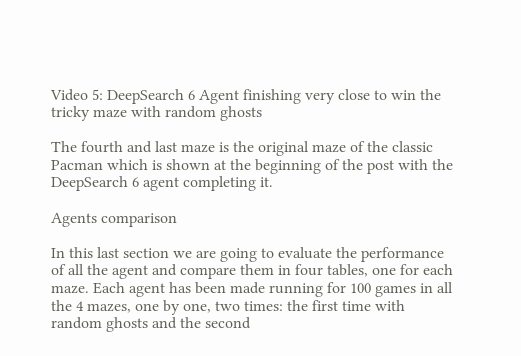Video 5: DeepSearch 6 Agent finishing very close to win the tricky maze with random ghosts

The fourth and last maze is the original maze of the classic Pacman which is shown at the beginning of the post with the DeepSearch 6 agent completing it.

Agents comparison

In this last section we are going to evaluate the performance of all the agent and compare them in four tables, one for each maze. Each agent has been made running for 100 games in all the 4 mazes, one by one, two times: the first time with random ghosts and the second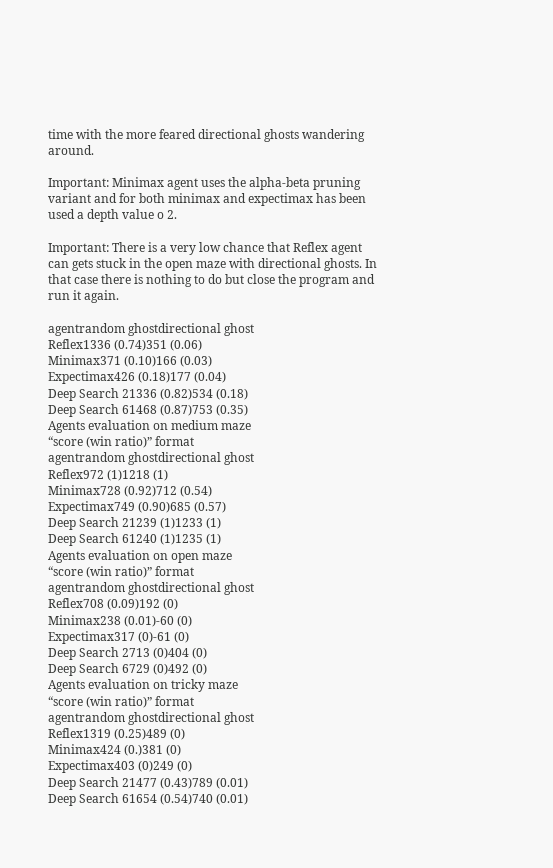time with the more feared directional ghosts wandering around.

Important: Minimax agent uses the alpha-beta pruning variant and for both minimax and expectimax has been used a depth value o 2.

Important: There is a very low chance that Reflex agent can gets stuck in the open maze with directional ghosts. In that case there is nothing to do but close the program and run it again.

agentrandom ghostdirectional ghost
Reflex1336 (0.74)351 (0.06)
Minimax371 (0.10)166 (0.03)
Expectimax426 (0.18)177 (0.04)
Deep Search 21336 (0.82)534 (0.18)
Deep Search 61468 (0.87)753 (0.35)
Agents evaluation on medium maze
“score (win ratio)” format
agentrandom ghostdirectional ghost
Reflex972 (1)1218 (1)
Minimax728 (0.92)712 (0.54)
Expectimax749 (0.90)685 (0.57)
Deep Search 21239 (1)1233 (1)
Deep Search 61240 (1)1235 (1)
Agents evaluation on open maze
“score (win ratio)” format
agentrandom ghostdirectional ghost
Reflex708 (0.09)192 (0)
Minimax238 (0.01)-60 (0)
Expectimax317 (0)-61 (0)
Deep Search 2713 (0)404 (0)
Deep Search 6729 (0)492 (0)
Agents evaluation on tricky maze
“score (win ratio)” format
agentrandom ghostdirectional ghost
Reflex1319 (0.25)489 (0)
Minimax424 (0.)381 (0)
Expectimax403 (0)249 (0)
Deep Search 21477 (0.43)789 (0.01)
Deep Search 61654 (0.54)740 (0.01)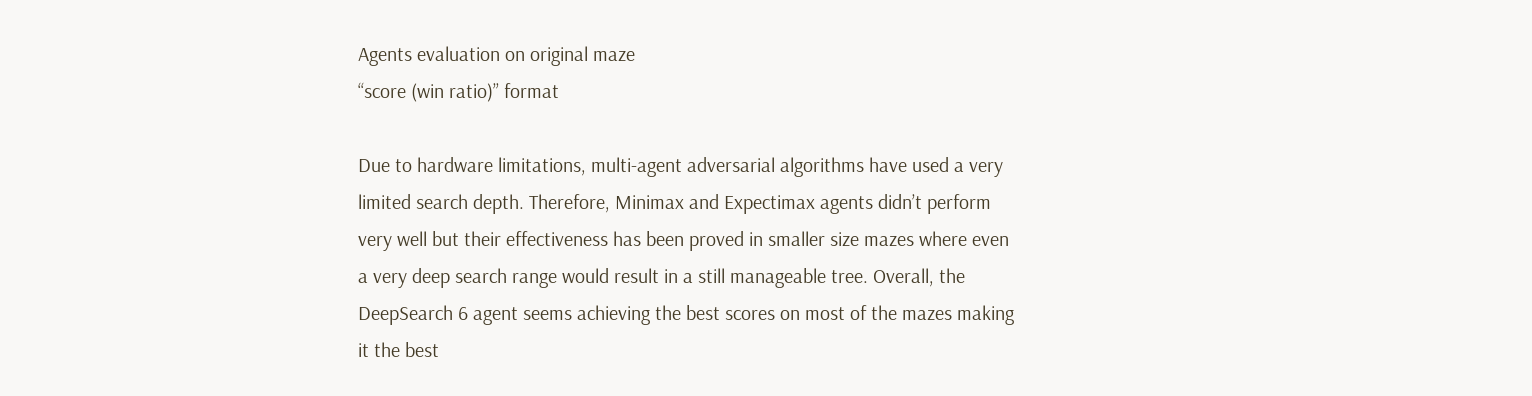Agents evaluation on original maze
“score (win ratio)” format

Due to hardware limitations, multi-agent adversarial algorithms have used a very limited search depth. Therefore, Minimax and Expectimax agents didn’t perform very well but their effectiveness has been proved in smaller size mazes where even a very deep search range would result in a still manageable tree. Overall, the DeepSearch 6 agent seems achieving the best scores on most of the mazes making it the best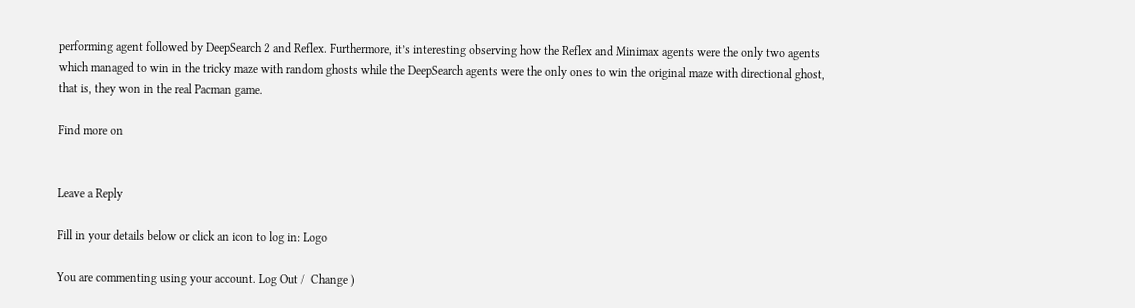performing agent followed by DeepSearch 2 and Reflex. Furthermore, it’s interesting observing how the Reflex and Minimax agents were the only two agents which managed to win in the tricky maze with random ghosts while the DeepSearch agents were the only ones to win the original maze with directional ghost, that is, they won in the real Pacman game.

Find more on


Leave a Reply

Fill in your details below or click an icon to log in: Logo

You are commenting using your account. Log Out /  Change )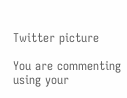Twitter picture

You are commenting using your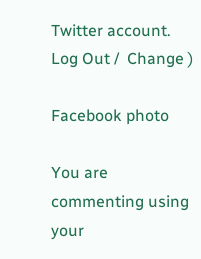Twitter account. Log Out /  Change )

Facebook photo

You are commenting using your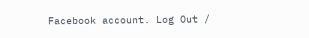Facebook account. Log Out /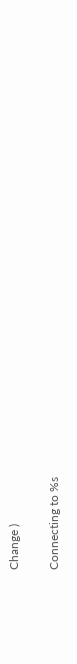Change )

Connecting to %s